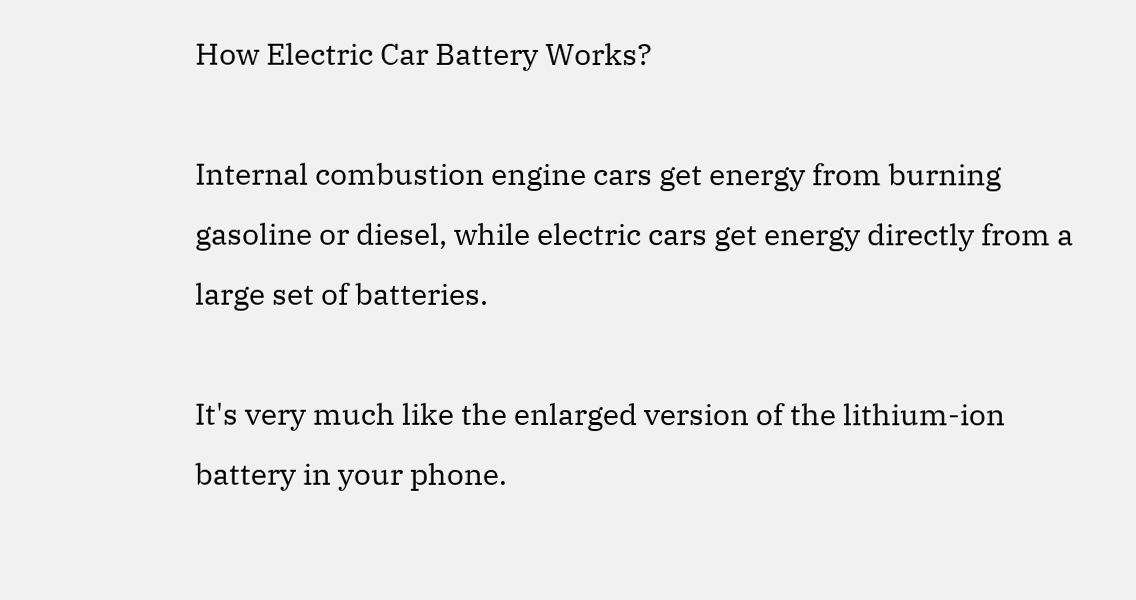How Electric Car Battery Works?

Internal combustion engine cars get energy from burning gasoline or diesel, while electric cars get energy directly from a large set of batteries.

It's very much like the enlarged version of the lithium-ion battery in your phone.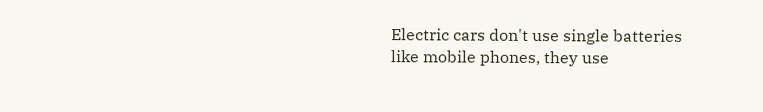Electric cars don't use single batteries like mobile phones, they use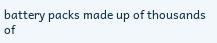battery packs made up of thousands of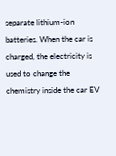separate lithium-ion batteries. When the car is charged, the electricity is used to change the chemistry inside the car EV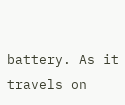battery. As it travels on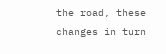the road, these changes in turn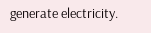generate electricity.